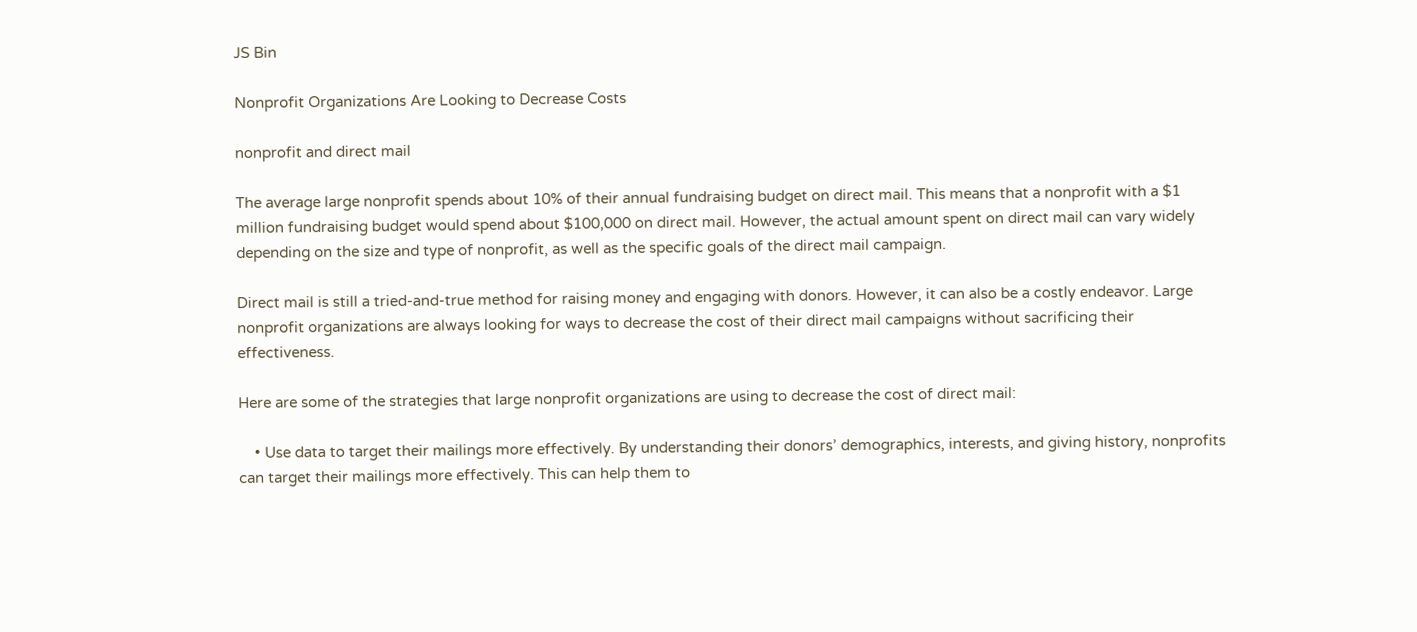JS Bin

Nonprofit Organizations Are Looking to Decrease Costs

nonprofit and direct mail

The average large nonprofit spends about 10% of their annual fundraising budget on direct mail. This means that a nonprofit with a $1 million fundraising budget would spend about $100,000 on direct mail. However, the actual amount spent on direct mail can vary widely depending on the size and type of nonprofit, as well as the specific goals of the direct mail campaign.

Direct mail is still a tried-and-true method for raising money and engaging with donors. However, it can also be a costly endeavor. Large nonprofit organizations are always looking for ways to decrease the cost of their direct mail campaigns without sacrificing their effectiveness.

Here are some of the strategies that large nonprofit organizations are using to decrease the cost of direct mail:

    • Use data to target their mailings more effectively. By understanding their donors’ demographics, interests, and giving history, nonprofits can target their mailings more effectively. This can help them to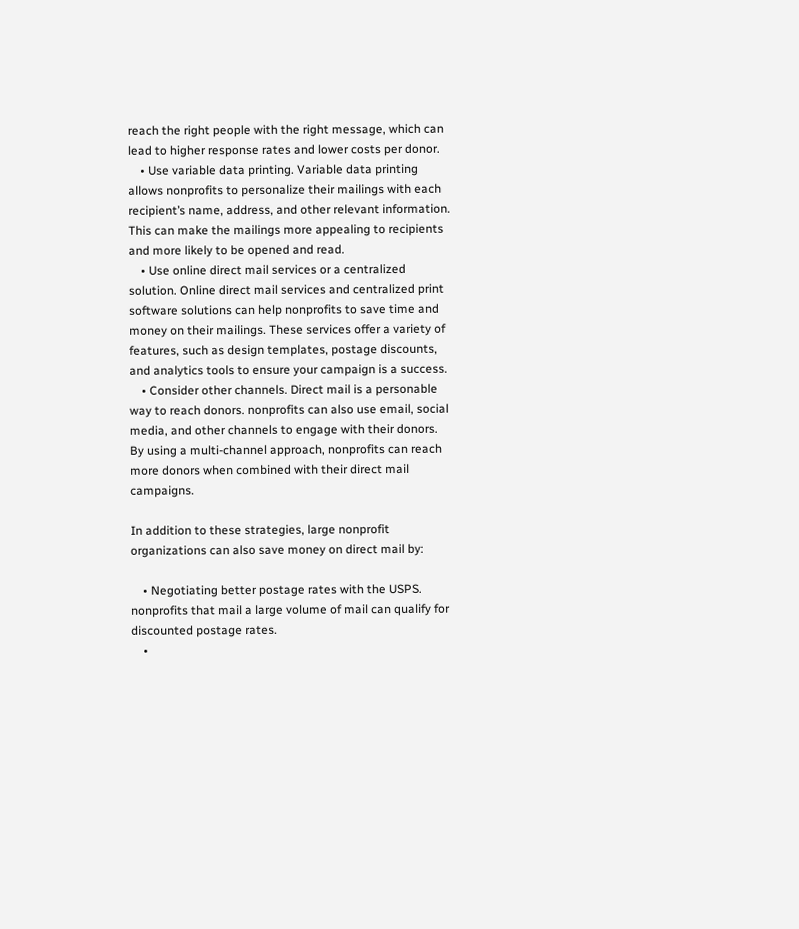reach the right people with the right message, which can lead to higher response rates and lower costs per donor.
    • Use variable data printing. Variable data printing allows nonprofits to personalize their mailings with each recipient’s name, address, and other relevant information. This can make the mailings more appealing to recipients and more likely to be opened and read.
    • Use online direct mail services or a centralized solution. Online direct mail services and centralized print software solutions can help nonprofits to save time and money on their mailings. These services offer a variety of features, such as design templates, postage discounts, and analytics tools to ensure your campaign is a success.
    • Consider other channels. Direct mail is a personable way to reach donors. nonprofits can also use email, social media, and other channels to engage with their donors. By using a multi-channel approach, nonprofits can reach more donors when combined with their direct mail campaigns.

In addition to these strategies, large nonprofit organizations can also save money on direct mail by:

    • Negotiating better postage rates with the USPS. nonprofits that mail a large volume of mail can qualify for discounted postage rates.
    •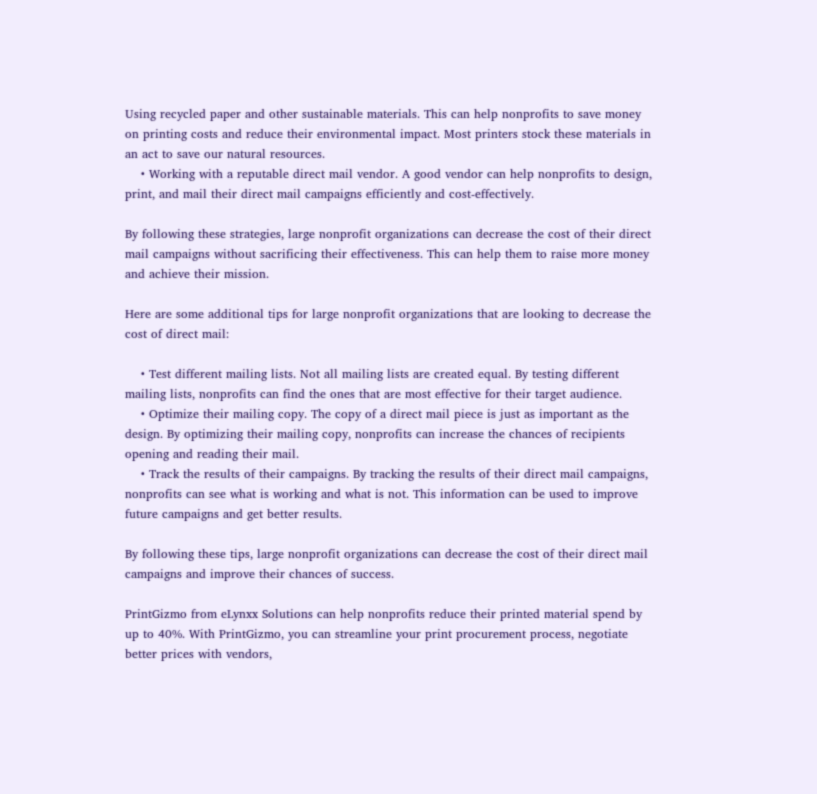Using recycled paper and other sustainable materials. This can help nonprofits to save money on printing costs and reduce their environmental impact. Most printers stock these materials in an act to save our natural resources.
    • Working with a reputable direct mail vendor. A good vendor can help nonprofits to design, print, and mail their direct mail campaigns efficiently and cost-effectively.

By following these strategies, large nonprofit organizations can decrease the cost of their direct mail campaigns without sacrificing their effectiveness. This can help them to raise more money and achieve their mission.

Here are some additional tips for large nonprofit organizations that are looking to decrease the cost of direct mail:

    • Test different mailing lists. Not all mailing lists are created equal. By testing different mailing lists, nonprofits can find the ones that are most effective for their target audience.
    • Optimize their mailing copy. The copy of a direct mail piece is just as important as the design. By optimizing their mailing copy, nonprofits can increase the chances of recipients opening and reading their mail.
    • Track the results of their campaigns. By tracking the results of their direct mail campaigns, nonprofits can see what is working and what is not. This information can be used to improve future campaigns and get better results.

By following these tips, large nonprofit organizations can decrease the cost of their direct mail campaigns and improve their chances of success.

PrintGizmo from eLynxx Solutions can help nonprofits reduce their printed material spend by up to 40%. With PrintGizmo, you can streamline your print procurement process, negotiate better prices with vendors,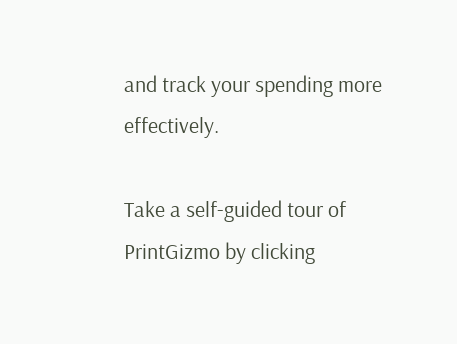and track your spending more effectively.

Take a self-guided tour of PrintGizmo by clicking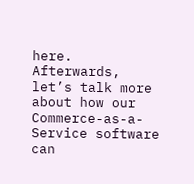here. Afterwards, let’s talk more about how our Commerce-as-a-Service software can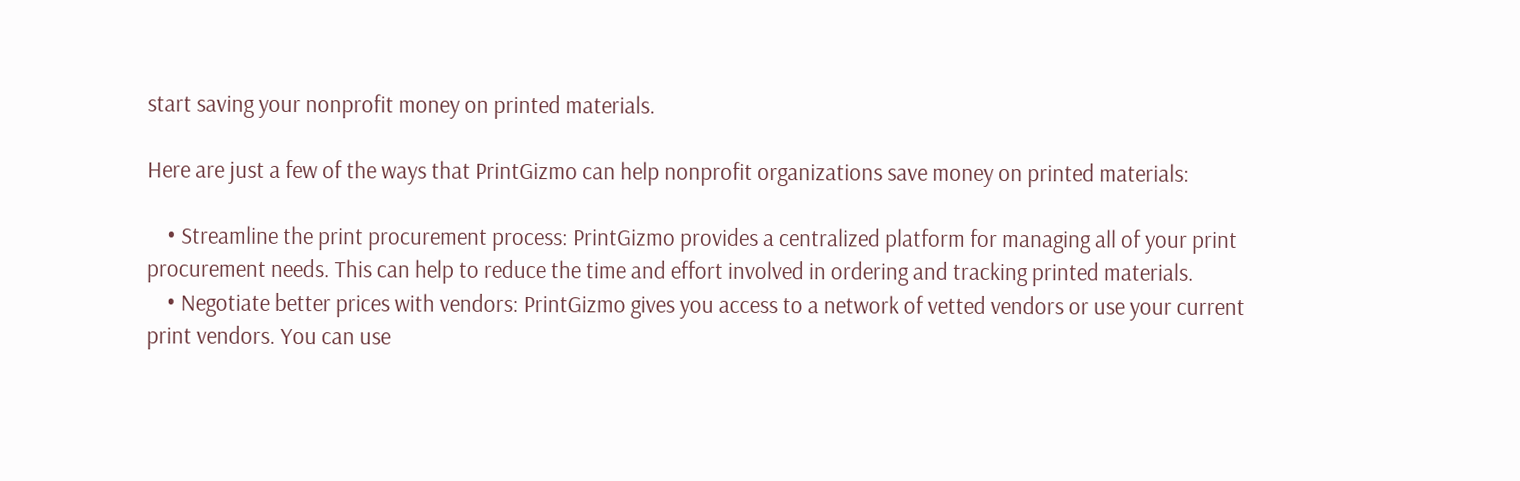start saving your nonprofit money on printed materials.

Here are just a few of the ways that PrintGizmo can help nonprofit organizations save money on printed materials:

    • Streamline the print procurement process: PrintGizmo provides a centralized platform for managing all of your print procurement needs. This can help to reduce the time and effort involved in ordering and tracking printed materials.
    • Negotiate better prices with vendors: PrintGizmo gives you access to a network of vetted vendors or use your current print vendors. You can use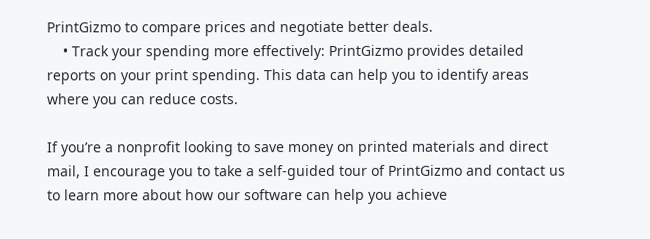PrintGizmo to compare prices and negotiate better deals.
    • Track your spending more effectively: PrintGizmo provides detailed reports on your print spending. This data can help you to identify areas where you can reduce costs.

If you’re a nonprofit looking to save money on printed materials and direct mail, I encourage you to take a self-guided tour of PrintGizmo and contact us to learn more about how our software can help you achieve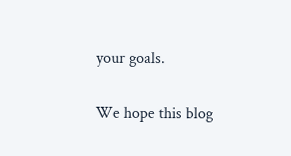your goals.

We hope this blog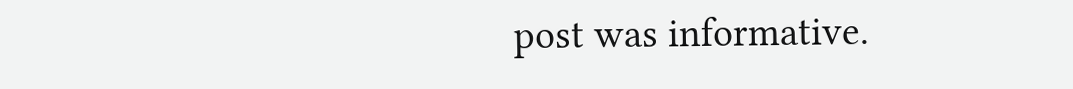post was informative.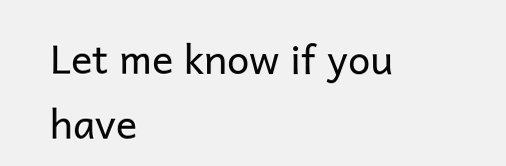Let me know if you have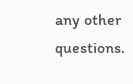any other questions.